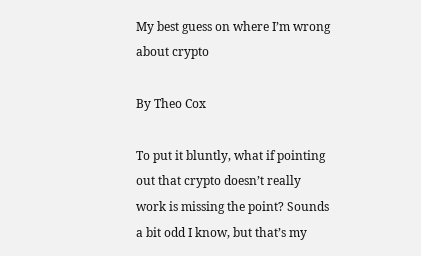My best guess on where I’m wrong about crypto

By Theo Cox

To put it bluntly, what if pointing out that crypto doesn’t really work is missing the point? Sounds a bit odd I know, but that’s my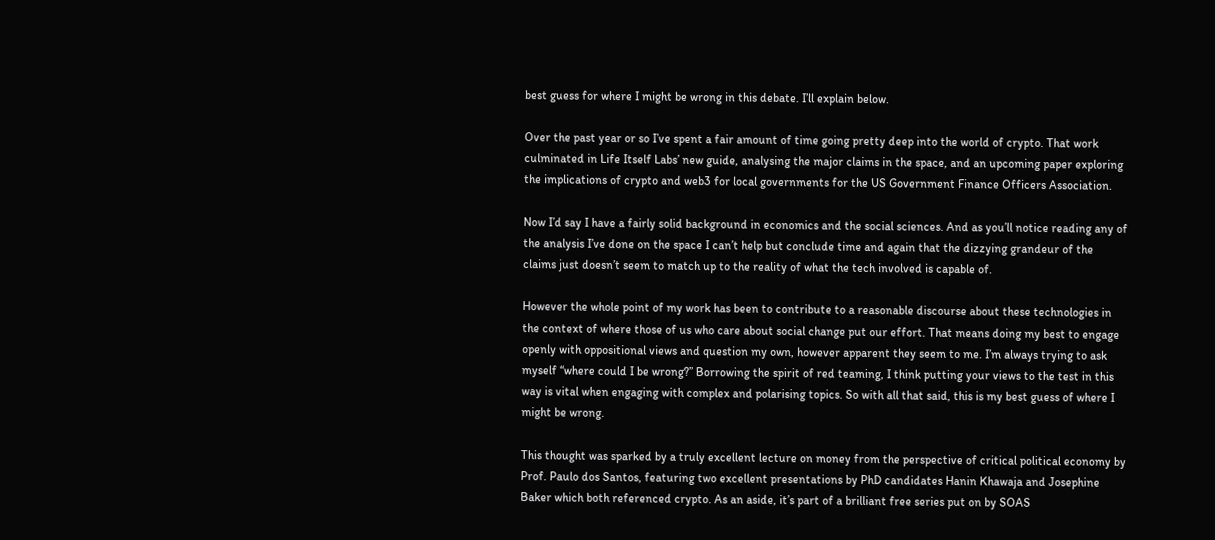best guess for where I might be wrong in this debate. I’ll explain below.

Over the past year or so I’ve spent a fair amount of time going pretty deep into the world of crypto. That work culminated in Life Itself Labs’ new guide, analysing the major claims in the space, and an upcoming paper exploring the implications of crypto and web3 for local governments for the US Government Finance Officers Association.

Now I’d say I have a fairly solid background in economics and the social sciences. And as you’ll notice reading any of the analysis I’ve done on the space I can’t help but conclude time and again that the dizzying grandeur of the claims just doesn’t seem to match up to the reality of what the tech involved is capable of.

However the whole point of my work has been to contribute to a reasonable discourse about these technologies in the context of where those of us who care about social change put our effort. That means doing my best to engage openly with oppositional views and question my own, however apparent they seem to me. I’m always trying to ask myself “where could I be wrong?” Borrowing the spirit of red teaming, I think putting your views to the test in this way is vital when engaging with complex and polarising topics. So with all that said, this is my best guess of where I might be wrong.

This thought was sparked by a truly excellent lecture on money from the perspective of critical political economy by Prof. Paulo dos Santos, featuring two excellent presentations by PhD candidates Hanin Khawaja and Josephine Baker which both referenced crypto. As an aside, it’s part of a brilliant free series put on by SOAS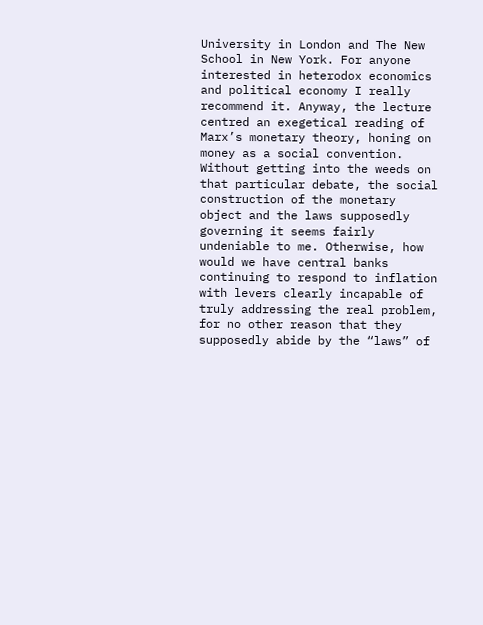University in London and The New School in New York. For anyone interested in heterodox economics and political economy I really recommend it. Anyway, the lecture centred an exegetical reading of Marx’s monetary theory, honing on money as a social convention. Without getting into the weeds on that particular debate, the social construction of the monetary object and the laws supposedly governing it seems fairly undeniable to me. Otherwise, how would we have central banks continuing to respond to inflation with levers clearly incapable of truly addressing the real problem, for no other reason that they supposedly abide by the “laws” of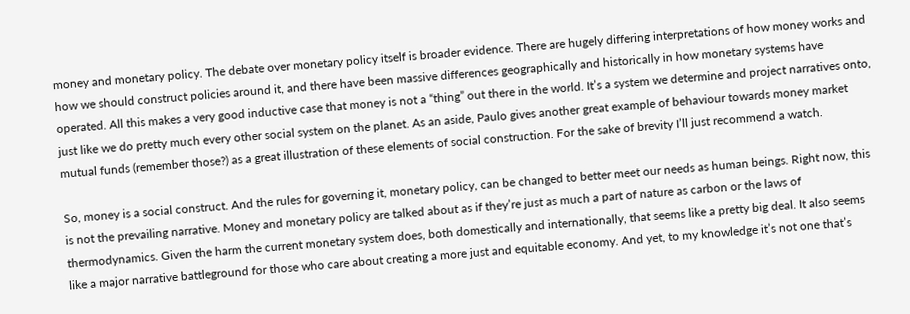money and monetary policy. The debate over monetary policy itself is broader evidence. There are hugely differing interpretations of how money works and how we should construct policies around it, and there have been massive differences geographically and historically in how monetary systems have operated. All this makes a very good inductive case that money is not a “thing” out there in the world. It’s a system we determine and project narratives onto, just like we do pretty much every other social system on the planet. As an aside, Paulo gives another great example of behaviour towards money market mutual funds (remember those?) as a great illustration of these elements of social construction. For the sake of brevity I’ll just recommend a watch.

So, money is a social construct. And the rules for governing it, monetary policy, can be changed to better meet our needs as human beings. Right now, this is not the prevailing narrative. Money and monetary policy are talked about as if they’re just as much a part of nature as carbon or the laws of thermodynamics. Given the harm the current monetary system does, both domestically and internationally, that seems like a pretty big deal. It also seems like a major narrative battleground for those who care about creating a more just and equitable economy. And yet, to my knowledge it’s not one that’s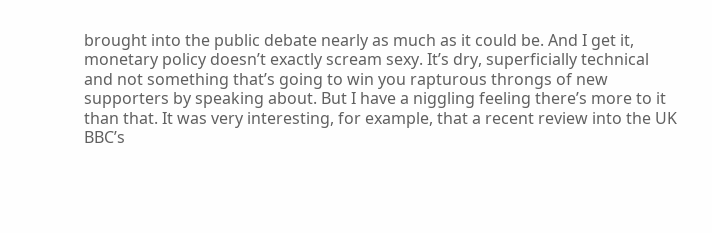brought into the public debate nearly as much as it could be. And I get it, monetary policy doesn’t exactly scream sexy. It’s dry, superficially technical and not something that’s going to win you rapturous throngs of new supporters by speaking about. But I have a niggling feeling there’s more to it than that. It was very interesting, for example, that a recent review into the UK BBC’s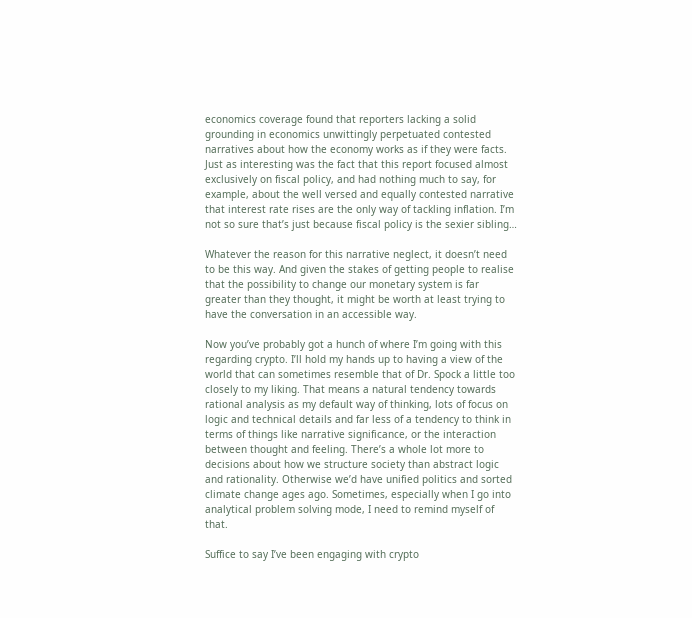economics coverage found that reporters lacking a solid grounding in economics unwittingly perpetuated contested narratives about how the economy works as if they were facts. Just as interesting was the fact that this report focused almost exclusively on fiscal policy, and had nothing much to say, for example, about the well versed and equally contested narrative that interest rate rises are the only way of tackling inflation. I’m not so sure that’s just because fiscal policy is the sexier sibling…

Whatever the reason for this narrative neglect, it doesn’t need to be this way. And given the stakes of getting people to realise that the possibility to change our monetary system is far greater than they thought, it might be worth at least trying to have the conversation in an accessible way.

Now you’ve probably got a hunch of where I’m going with this regarding crypto. I’ll hold my hands up to having a view of the world that can sometimes resemble that of Dr. Spock a little too closely to my liking. That means a natural tendency towards rational analysis as my default way of thinking, lots of focus on logic and technical details and far less of a tendency to think in terms of things like narrative significance, or the interaction between thought and feeling. There’s a whole lot more to decisions about how we structure society than abstract logic and rationality. Otherwise we’d have unified politics and sorted climate change ages ago. Sometimes, especially when I go into analytical problem solving mode, I need to remind myself of that.

Suffice to say I’ve been engaging with crypto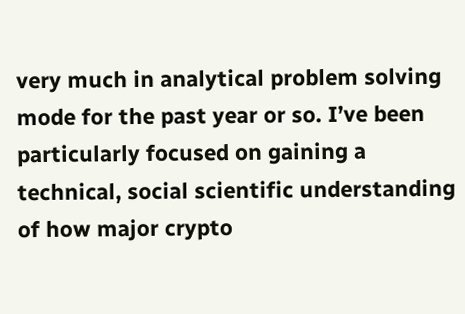very much in analytical problem solving mode for the past year or so. I’ve been particularly focused on gaining a technical, social scientific understanding of how major crypto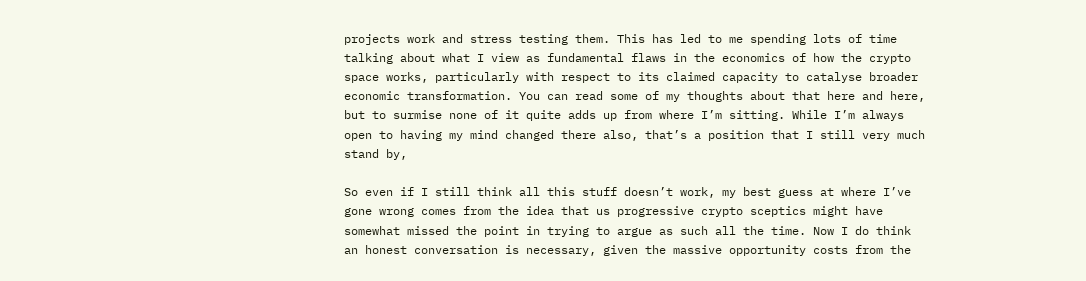projects work and stress testing them. This has led to me spending lots of time talking about what I view as fundamental flaws in the economics of how the crypto space works, particularly with respect to its claimed capacity to catalyse broader economic transformation. You can read some of my thoughts about that here and here, but to surmise none of it quite adds up from where I’m sitting. While I’m always open to having my mind changed there also, that’s a position that I still very much stand by,

So even if I still think all this stuff doesn’t work, my best guess at where I’ve gone wrong comes from the idea that us progressive crypto sceptics might have somewhat missed the point in trying to argue as such all the time. Now I do think an honest conversation is necessary, given the massive opportunity costs from the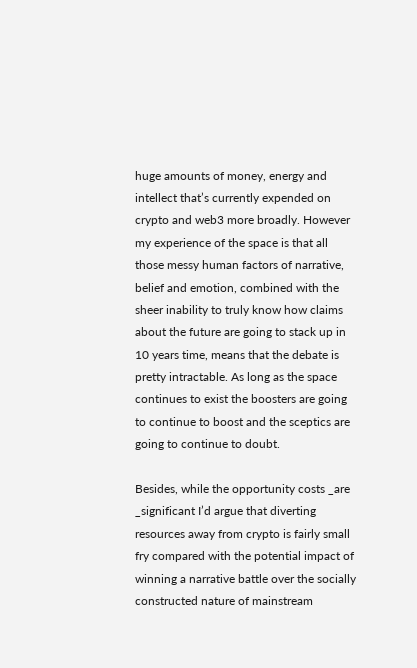huge amounts of money, energy and intellect that’s currently expended on crypto and web3 more broadly. However my experience of the space is that all those messy human factors of narrative, belief and emotion, combined with the sheer inability to truly know how claims about the future are going to stack up in 10 years time, means that the debate is pretty intractable. As long as the space continues to exist the boosters are going to continue to boost and the sceptics are going to continue to doubt.

Besides, while the opportunity costs _are _significant I’d argue that diverting resources away from crypto is fairly small fry compared with the potential impact of winning a narrative battle over the socially constructed nature of mainstream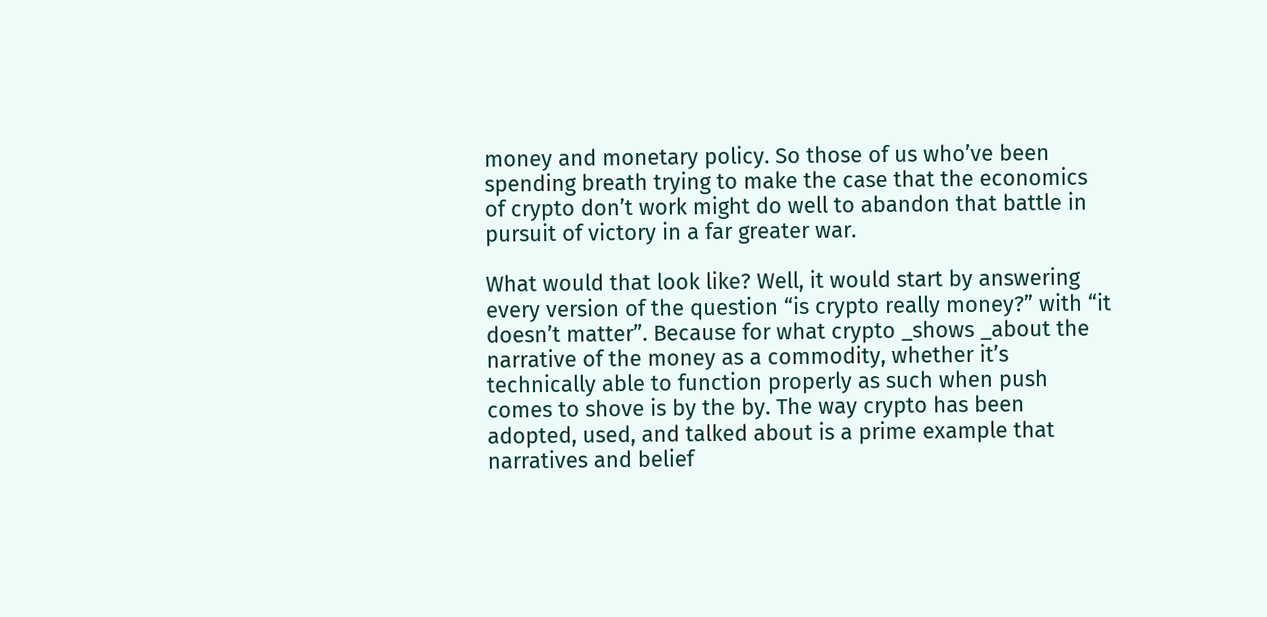money and monetary policy. So those of us who’ve been spending breath trying to make the case that the economics of crypto don’t work might do well to abandon that battle in pursuit of victory in a far greater war.

What would that look like? Well, it would start by answering every version of the question “is crypto really money?” with “it doesn’t matter”. Because for what crypto _shows _about the narrative of the money as a commodity, whether it’s technically able to function properly as such when push comes to shove is by the by. The way crypto has been adopted, used, and talked about is a prime example that narratives and belief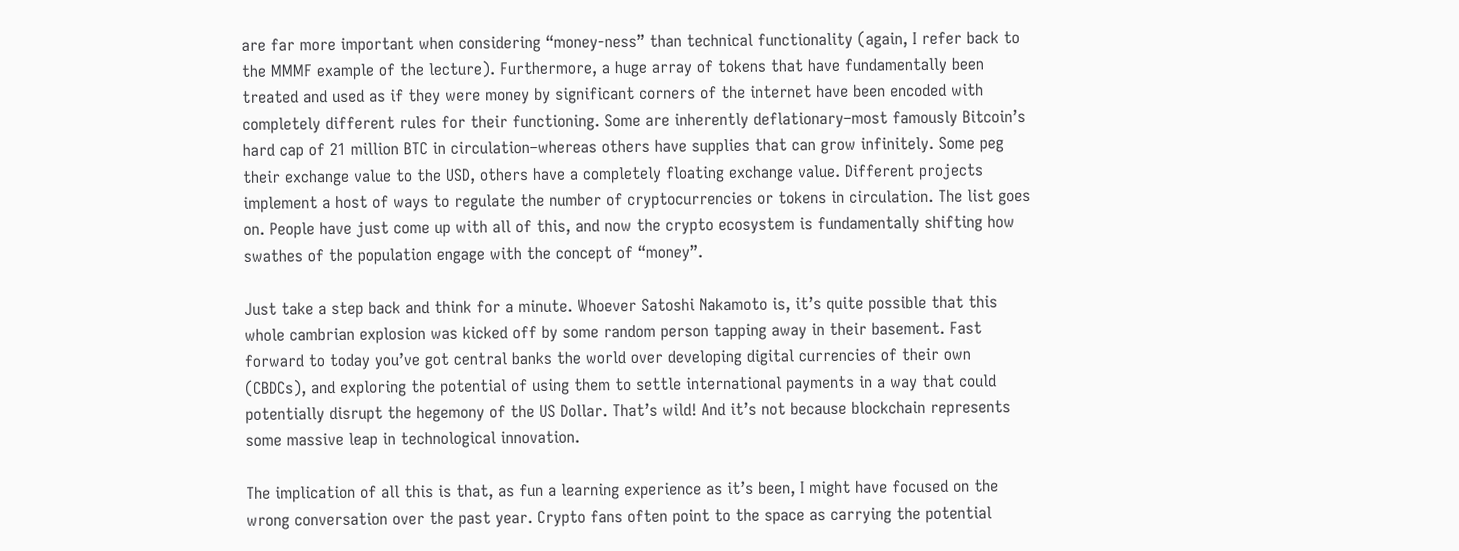are far more important when considering “money-ness” than technical functionality (again, I refer back to the MMMF example of the lecture). Furthermore, a huge array of tokens that have fundamentally been treated and used as if they were money by significant corners of the internet have been encoded with completely different rules for their functioning. Some are inherently deflationary–most famously Bitcoin’s hard cap of 21 million BTC in circulation–whereas others have supplies that can grow infinitely. Some peg their exchange value to the USD, others have a completely floating exchange value. Different projects implement a host of ways to regulate the number of cryptocurrencies or tokens in circulation. The list goes on. People have just come up with all of this, and now the crypto ecosystem is fundamentally shifting how swathes of the population engage with the concept of “money”.

Just take a step back and think for a minute. Whoever Satoshi Nakamoto is, it’s quite possible that this whole cambrian explosion was kicked off by some random person tapping away in their basement. Fast forward to today you’ve got central banks the world over developing digital currencies of their own (CBDCs), and exploring the potential of using them to settle international payments in a way that could potentially disrupt the hegemony of the US Dollar. That’s wild! And it’s not because blockchain represents some massive leap in technological innovation.

The implication of all this is that, as fun a learning experience as it’s been, I might have focused on the wrong conversation over the past year. Crypto fans often point to the space as carrying the potential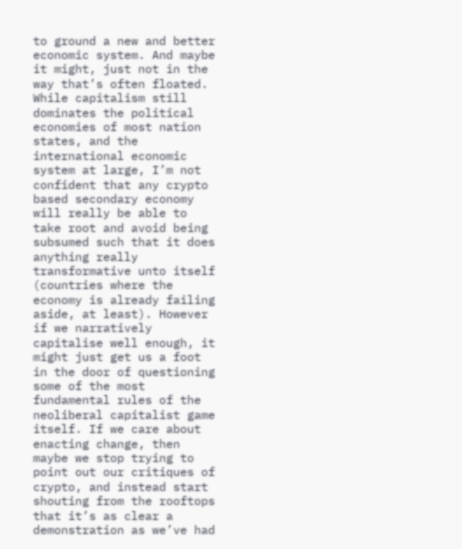to ground a new and better economic system. And maybe it might, just not in the way that’s often floated. While capitalism still dominates the political economies of most nation states, and the international economic system at large, I’m not confident that any crypto based secondary economy will really be able to take root and avoid being subsumed such that it does anything really transformative unto itself (countries where the economy is already failing aside, at least). However if we narratively capitalise well enough, it might just get us a foot in the door of questioning some of the most fundamental rules of the neoliberal capitalist game itself. If we care about enacting change, then maybe we stop trying to point out our critiques of crypto, and instead start shouting from the rooftops that it’s as clear a demonstration as we’ve had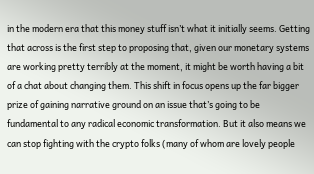in the modern era that this money stuff isn’t what it initially seems. Getting that across is the first step to proposing that, given our monetary systems are working pretty terribly at the moment, it might be worth having a bit of a chat about changing them. This shift in focus opens up the far bigger prize of gaining narrative ground on an issue that’s going to be fundamental to any radical economic transformation. But it also means we can stop fighting with the crypto folks (many of whom are lovely people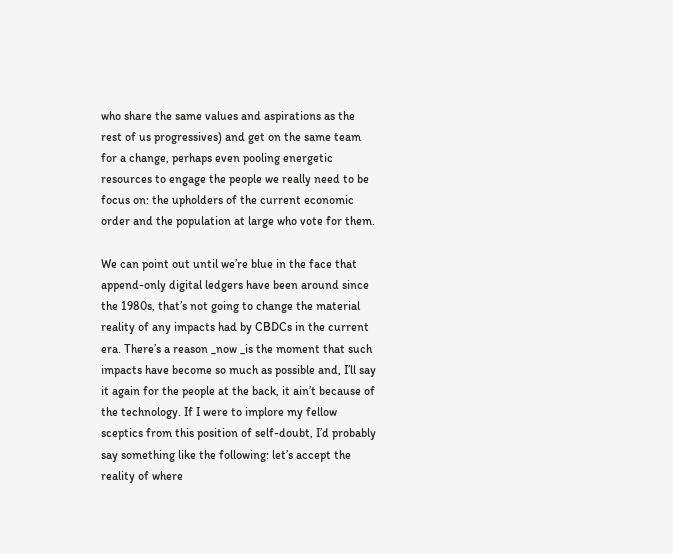who share the same values and aspirations as the rest of us progressives) and get on the same team for a change, perhaps even pooling energetic resources to engage the people we really need to be focus on: the upholders of the current economic order and the population at large who vote for them.

We can point out until we’re blue in the face that append-only digital ledgers have been around since the 1980s, that’s not going to change the material reality of any impacts had by CBDCs in the current era. There’s a reason _now _is the moment that such impacts have become so much as possible and, I’ll say it again for the people at the back, it ain’t because of the technology. If I were to implore my fellow sceptics from this position of self-doubt, I’d probably say something like the following: let’s accept the reality of where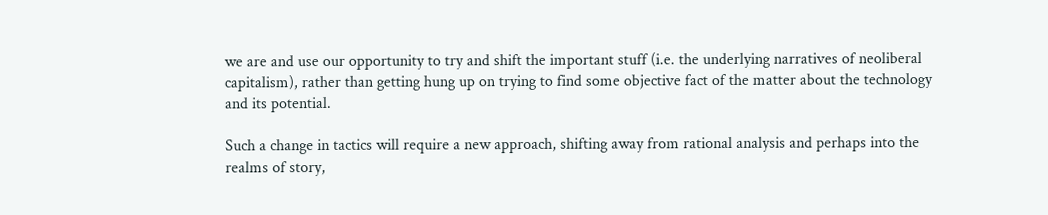we are and use our opportunity to try and shift the important stuff (i.e. the underlying narratives of neoliberal capitalism), rather than getting hung up on trying to find some objective fact of the matter about the technology and its potential.

Such a change in tactics will require a new approach, shifting away from rational analysis and perhaps into the realms of story,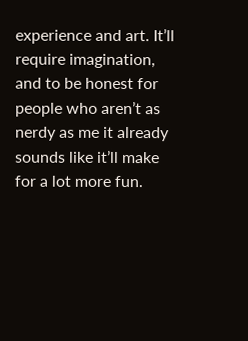experience and art. It’ll require imagination, and to be honest for people who aren’t as nerdy as me it already sounds like it’ll make for a lot more fun.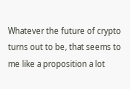Whatever the future of crypto turns out to be, that seems to me like a proposition a lot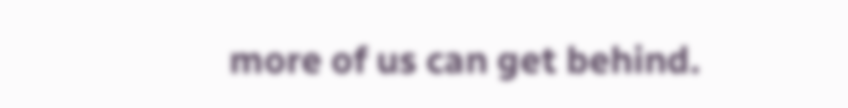more of us can get behind.